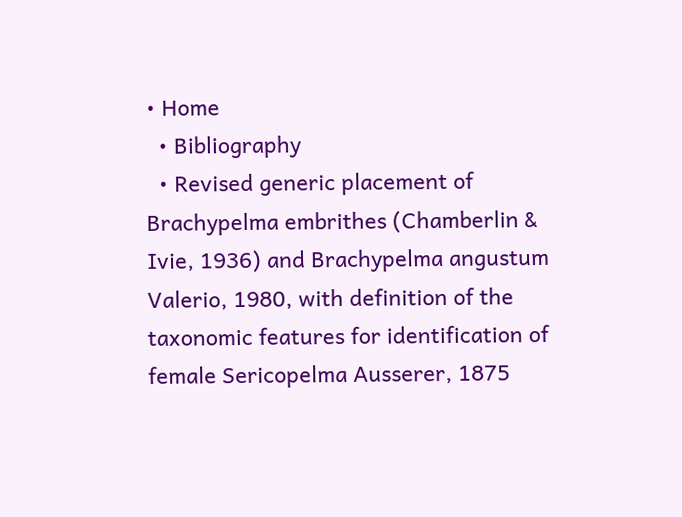• Home
  • Bibliography
  • Revised generic placement of Brachypelma embrithes (Chamberlin & Ivie, 1936) and Brachypelma angustum Valerio, 1980, with definition of the taxonomic features for identification of female Sericopelma Ausserer, 1875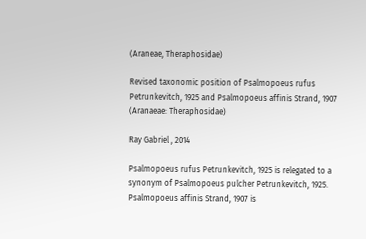(Araneae, Theraphosidae)

Revised taxonomic position of Psalmopoeus rufus Petrunkevitch, 1925 and Psalmopoeus affinis Strand, 1907 (Aranaeae: Theraphosidae)

Ray Gabriel , 2014

Psalmopoeus rufus Petrunkevitch, 1925 is relegated to a synonym of Psalmopoeus pulcher Petrunkevitch, 1925. Psalmopoeus affinis Strand, 1907 is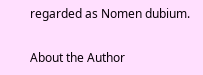regarded as Nomen dubium.

About the Author